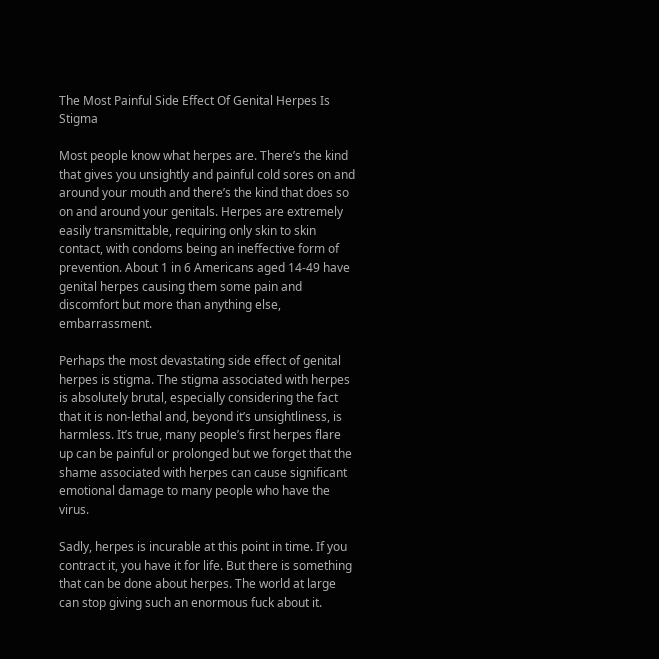The Most Painful Side Effect Of Genital Herpes Is Stigma

Most people know what herpes are. There’s the kind that gives you unsightly and painful cold sores on and around your mouth and there’s the kind that does so on and around your genitals. Herpes are extremely easily transmittable, requiring only skin to skin contact, with condoms being an ineffective form of prevention. About 1 in 6 Americans aged 14-49 have genital herpes causing them some pain and discomfort but more than anything else, embarrassment.

Perhaps the most devastating side effect of genital herpes is stigma. The stigma associated with herpes is absolutely brutal, especially considering the fact that it is non-lethal and, beyond it’s unsightliness, is harmless. It’s true, many people’s first herpes flare up can be painful or prolonged but we forget that the shame associated with herpes can cause significant emotional damage to many people who have the virus.

Sadly, herpes is incurable at this point in time. If you contract it, you have it for life. But there is something that can be done about herpes. The world at large can stop giving such an enormous fuck about it.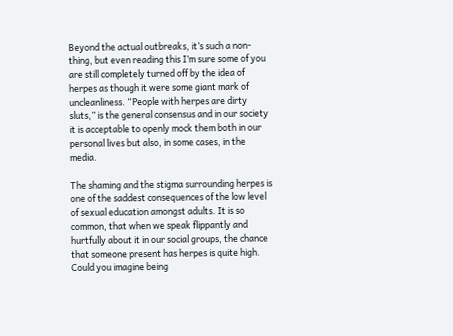Beyond the actual outbreaks, it’s such a non-thing, but even reading this I’m sure some of you are still completely turned off by the idea of herpes as though it were some giant mark of uncleanliness. “People with herpes are dirty sluts,” is the general consensus and in our society it is acceptable to openly mock them both in our personal lives but also, in some cases, in the media.

The shaming and the stigma surrounding herpes is one of the saddest consequences of the low level of sexual education amongst adults. It is so common, that when we speak flippantly and hurtfully about it in our social groups, the chance that someone present has herpes is quite high. Could you imagine being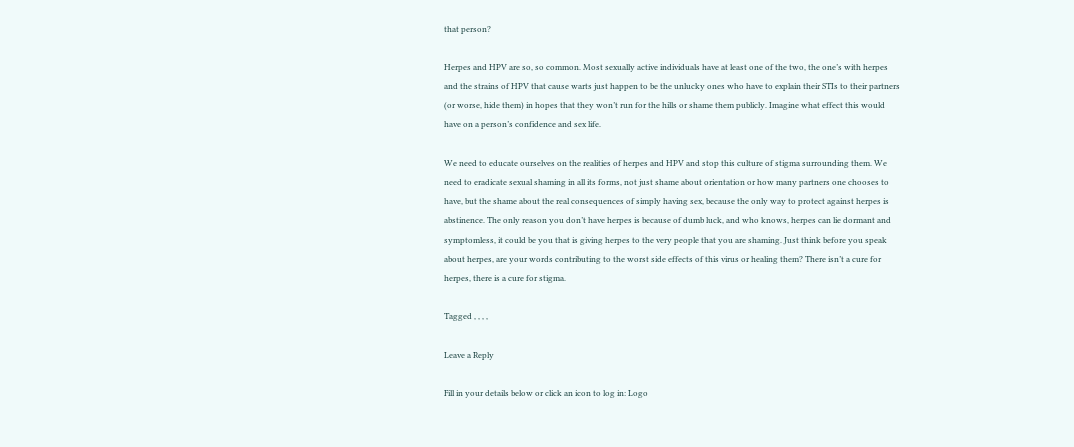that person?

Herpes and HPV are so, so common. Most sexually active individuals have at least one of the two, the one’s with herpes and the strains of HPV that cause warts just happen to be the unlucky ones who have to explain their STIs to their partners (or worse, hide them) in hopes that they won’t run for the hills or shame them publicly. Imagine what effect this would have on a person’s confidence and sex life.

We need to educate ourselves on the realities of herpes and HPV and stop this culture of stigma surrounding them. We need to eradicate sexual shaming in all its forms, not just shame about orientation or how many partners one chooses to have, but the shame about the real consequences of simply having sex, because the only way to protect against herpes is abstinence. The only reason you don’t have herpes is because of dumb luck, and who knows, herpes can lie dormant and symptomless, it could be you that is giving herpes to the very people that you are shaming. Just think before you speak about herpes, are your words contributing to the worst side effects of this virus or healing them? There isn’t a cure for herpes, there is a cure for stigma.

Tagged , , , ,

Leave a Reply

Fill in your details below or click an icon to log in: Logo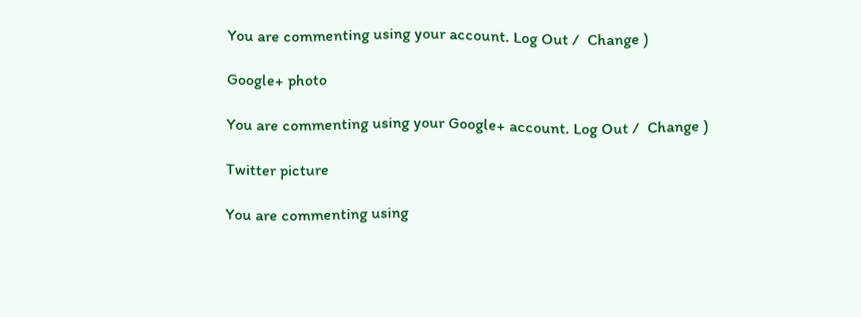You are commenting using your account. Log Out /  Change )

Google+ photo

You are commenting using your Google+ account. Log Out /  Change )

Twitter picture

You are commenting using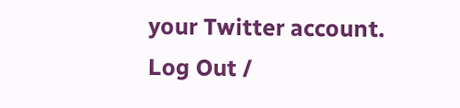your Twitter account. Log Out /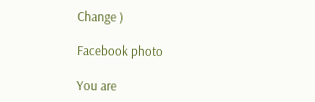Change )

Facebook photo

You are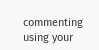commenting using your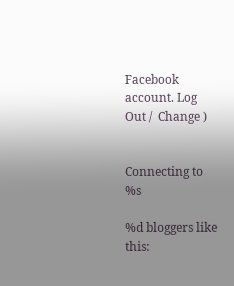Facebook account. Log Out /  Change )


Connecting to %s

%d bloggers like this: